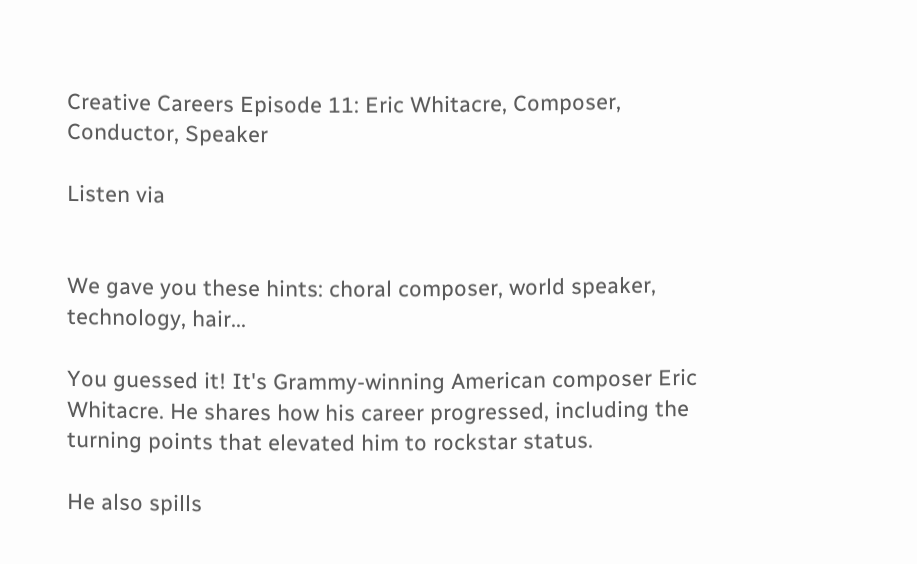Creative Careers Episode 11: Eric Whitacre, Composer, Conductor, Speaker

Listen via


We gave you these hints: choral composer, world speaker, technology, hair...

You guessed it! It's Grammy-winning American composer Eric Whitacre. He shares how his career progressed, including the turning points that elevated him to rockstar status.

He also spills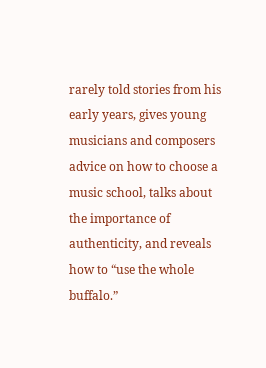rarely told stories from his early years, gives young musicians and composers advice on how to choose a music school, talks about the importance of authenticity, and reveals how to “use the whole buffalo.”